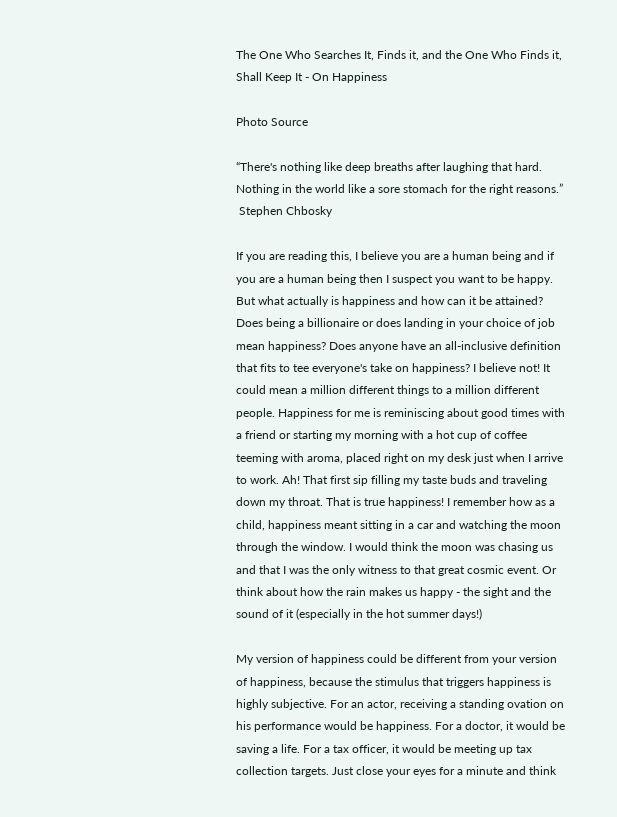The One Who Searches It, Finds it, and the One Who Finds it, Shall Keep It - On Happiness

Photo Source

“There's nothing like deep breaths after laughing that hard. Nothing in the world like a sore stomach for the right reasons.”
 Stephen Chbosky

If you are reading this, I believe you are a human being and if you are a human being then I suspect you want to be happy. But what actually is happiness and how can it be attained? Does being a billionaire or does landing in your choice of job mean happiness? Does anyone have an all-inclusive definition that fits to tee everyone's take on happiness? I believe not! It could mean a million different things to a million different people. Happiness for me is reminiscing about good times with a friend or starting my morning with a hot cup of coffee teeming with aroma, placed right on my desk just when I arrive to work. Ah! That first sip filling my taste buds and traveling down my throat. That is true happiness! I remember how as a child, happiness meant sitting in a car and watching the moon through the window. I would think the moon was chasing us and that I was the only witness to that great cosmic event. Or think about how the rain makes us happy - the sight and the sound of it (especially in the hot summer days!)

My version of happiness could be different from your version of happiness, because the stimulus that triggers happiness is highly subjective. For an actor, receiving a standing ovation on his performance would be happiness. For a doctor, it would be saving a life. For a tax officer, it would be meeting up tax collection targets. Just close your eyes for a minute and think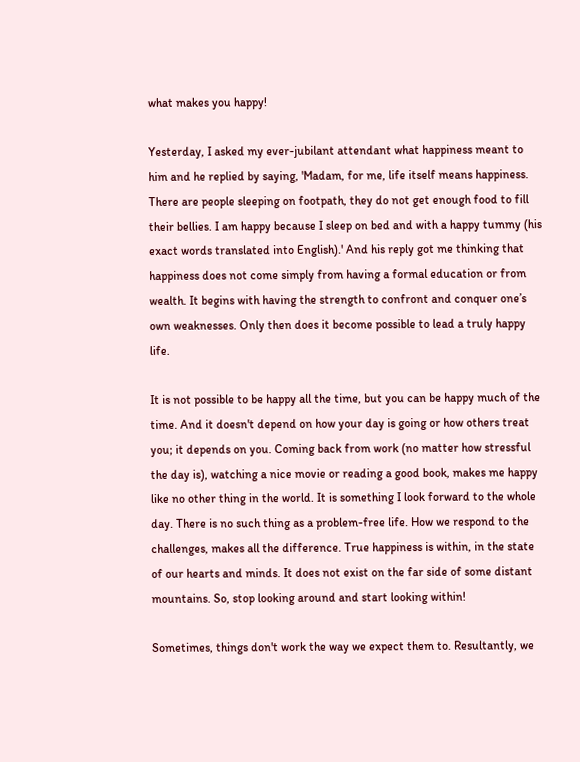what makes you happy!

Yesterday, I asked my ever-jubilant attendant what happiness meant to him and he replied by saying, 'Madam, for me, life itself means happiness. There are people sleeping on footpath, they do not get enough food to fill their bellies. I am happy because I sleep on bed and with a happy tummy (his exact words translated into English).' And his reply got me thinking that happiness does not come simply from having a formal education or from wealth. It begins with having the strength to confront and conquer one’s own weaknesses. Only then does it become possible to lead a truly happy life.

It is not possible to be happy all the time, but you can be happy much of the time. And it doesn't depend on how your day is going or how others treat you; it depends on you. Coming back from work (no matter how stressful the day is), watching a nice movie or reading a good book, makes me happy like no other thing in the world. It is something I look forward to the whole day. There is no such thing as a problem-free life. How we respond to the challenges, makes all the difference. True happiness is within, in the state of our hearts and minds. It does not exist on the far side of some distant mountains. So, stop looking around and start looking within!

Sometimes, things don't work the way we expect them to. Resultantly, we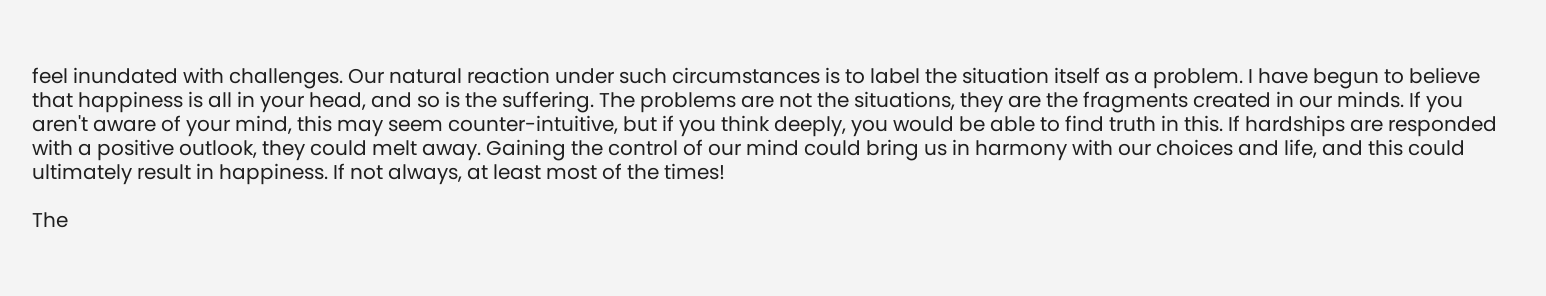feel inundated with challenges. Our natural reaction under such circumstances is to label the situation itself as a problem. I have begun to believe that happiness is all in your head, and so is the suffering. The problems are not the situations, they are the fragments created in our minds. If you aren't aware of your mind, this may seem counter-intuitive, but if you think deeply, you would be able to find truth in this. If hardships are responded with a positive outlook, they could melt away. Gaining the control of our mind could bring us in harmony with our choices and life, and this could ultimately result in happiness. If not always, at least most of the times!

The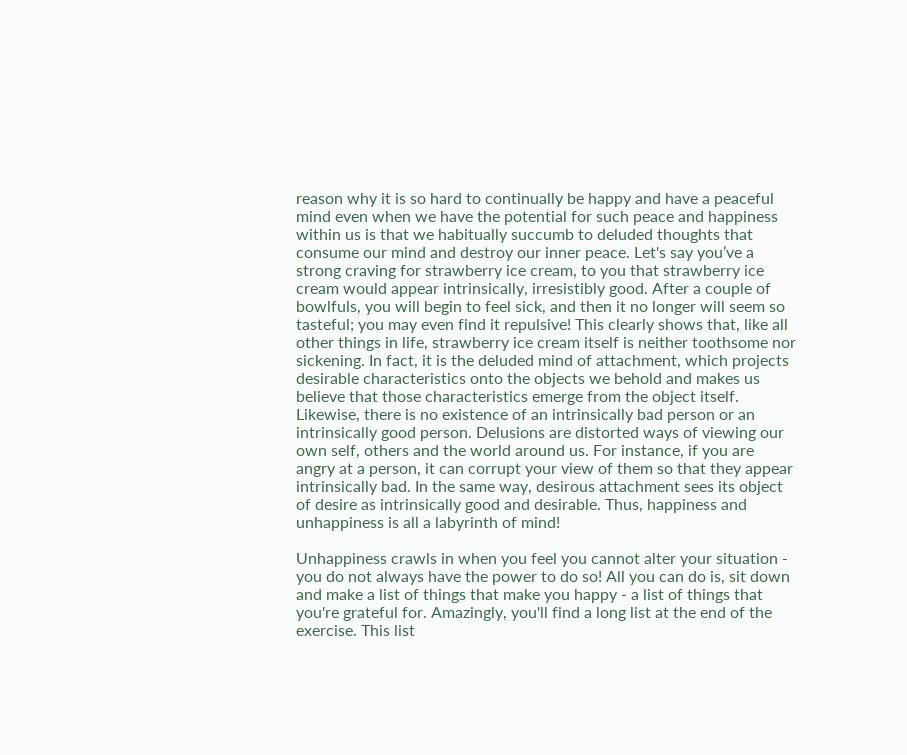reason why it is so hard to continually be happy and have a peaceful mind even when we have the potential for such peace and happiness within us is that we habitually succumb to deluded thoughts that consume our mind and destroy our inner peace. Let's say you’ve a strong craving for strawberry ice cream, to you that strawberry ice cream would appear intrinsically, irresistibly good. After a couple of bowlfuls, you will begin to feel sick, and then it no longer will seem so tasteful; you may even find it repulsive! This clearly shows that, like all other things in life, strawberry ice cream itself is neither toothsome nor sickening. In fact, it is the deluded mind of attachment, which projects desirable characteristics onto the objects we behold and makes us believe that those characteristics emerge from the object itself. Likewise, there is no existence of an intrinsically bad person or an intrinsically good person. Delusions are distorted ways of viewing our own self, others and the world around us. For instance, if you are angry at a person, it can corrupt your view of them so that they appear intrinsically bad. In the same way, desirous attachment sees its object of desire as intrinsically good and desirable. Thus, happiness and unhappiness is all a labyrinth of mind!

Unhappiness crawls in when you feel you cannot alter your situation - you do not always have the power to do so! All you can do is, sit down and make a list of things that make you happy - a list of things that you're grateful for. Amazingly, you'll find a long list at the end of the exercise. This list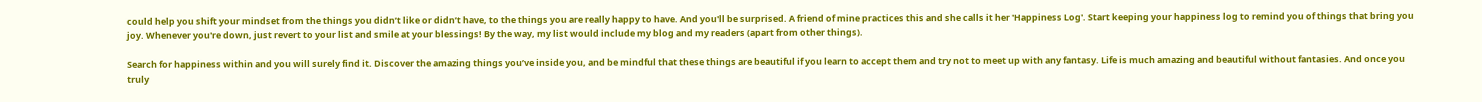could help you shift your mindset from the things you didn’t like or didn’t have, to the things you are really happy to have. And you'll be surprised. A friend of mine practices this and she calls it her 'Happiness Log'. Start keeping your happiness log to remind you of things that bring you joy. Whenever you're down, just revert to your list and smile at your blessings! By the way, my list would include my blog and my readers (apart from other things).

Search for happiness within and you will surely find it. Discover the amazing things you’ve inside you, and be mindful that these things are beautiful if you learn to accept them and try not to meet up with any fantasy. Life is much amazing and beautiful without fantasies. And once you truly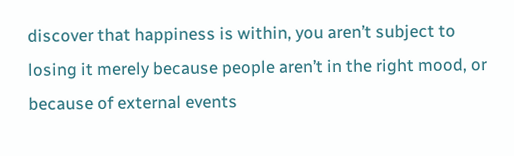discover that happiness is within, you aren’t subject to losing it merely because people aren’t in the right mood, or because of external events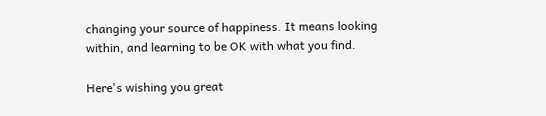changing your source of happiness. It means looking within, and learning to be OK with what you find.

Here's wishing you great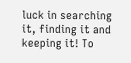luck in searching it, finding it and keeping it! To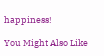happiness!

You Might Also Like